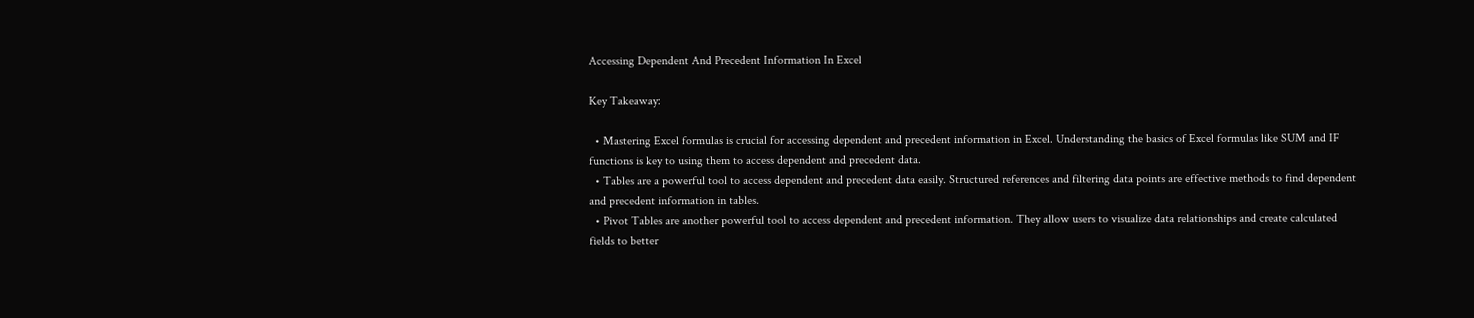Accessing Dependent And Precedent Information In Excel

Key Takeaway:

  • Mastering Excel formulas is crucial for accessing dependent and precedent information in Excel. Understanding the basics of Excel formulas like SUM and IF functions is key to using them to access dependent and precedent data.
  • Tables are a powerful tool to access dependent and precedent data easily. Structured references and filtering data points are effective methods to find dependent and precedent information in tables.
  • Pivot Tables are another powerful tool to access dependent and precedent information. They allow users to visualize data relationships and create calculated fields to better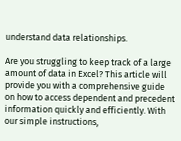understand data relationships.

Are you struggling to keep track of a large amount of data in Excel? This article will provide you with a comprehensive guide on how to access dependent and precedent information quickly and efficiently. With our simple instructions,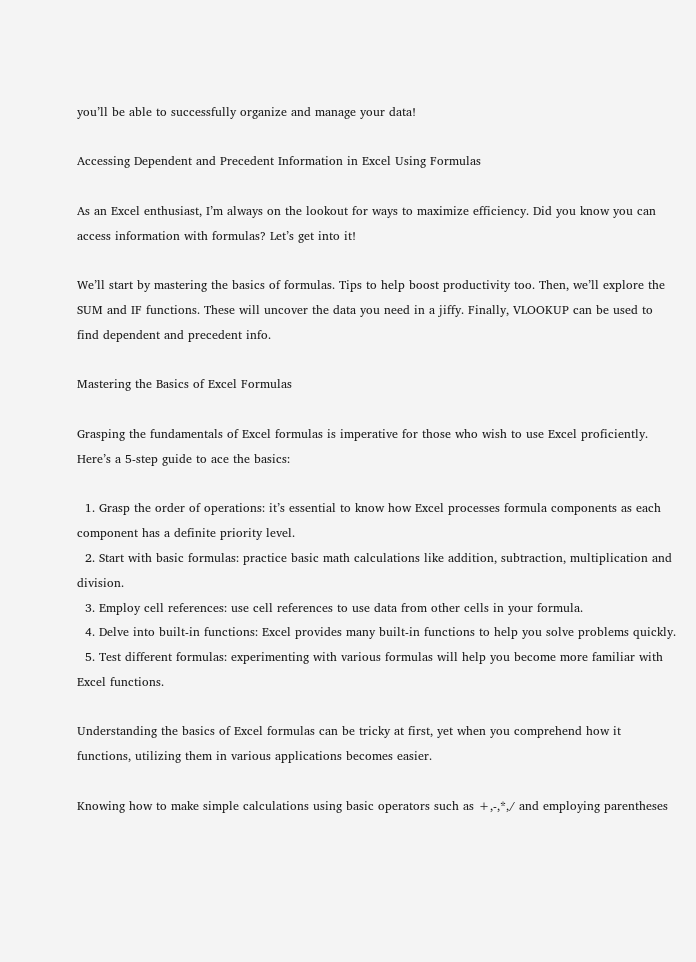you’ll be able to successfully organize and manage your data!

Accessing Dependent and Precedent Information in Excel Using Formulas

As an Excel enthusiast, I’m always on the lookout for ways to maximize efficiency. Did you know you can access information with formulas? Let’s get into it!

We’ll start by mastering the basics of formulas. Tips to help boost productivity too. Then, we’ll explore the SUM and IF functions. These will uncover the data you need in a jiffy. Finally, VLOOKUP can be used to find dependent and precedent info.

Mastering the Basics of Excel Formulas

Grasping the fundamentals of Excel formulas is imperative for those who wish to use Excel proficiently. Here’s a 5-step guide to ace the basics:

  1. Grasp the order of operations: it’s essential to know how Excel processes formula components as each component has a definite priority level.
  2. Start with basic formulas: practice basic math calculations like addition, subtraction, multiplication and division.
  3. Employ cell references: use cell references to use data from other cells in your formula.
  4. Delve into built-in functions: Excel provides many built-in functions to help you solve problems quickly.
  5. Test different formulas: experimenting with various formulas will help you become more familiar with Excel functions.

Understanding the basics of Excel formulas can be tricky at first, yet when you comprehend how it functions, utilizing them in various applications becomes easier.

Knowing how to make simple calculations using basic operators such as +,-,*,/ and employing parentheses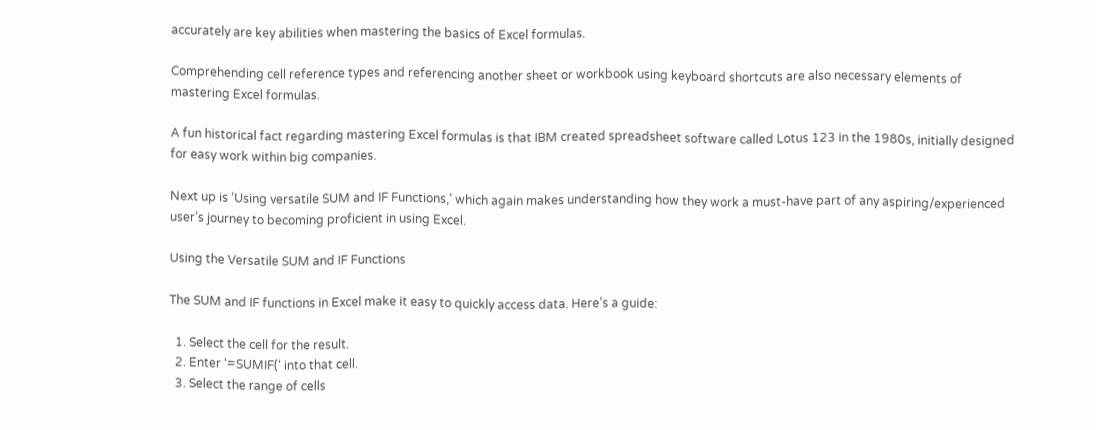accurately are key abilities when mastering the basics of Excel formulas.

Comprehending cell reference types and referencing another sheet or workbook using keyboard shortcuts are also necessary elements of mastering Excel formulas.

A fun historical fact regarding mastering Excel formulas is that IBM created spreadsheet software called Lotus 123 in the 1980s, initially designed for easy work within big companies.

Next up is ‘Using versatile SUM and IF Functions,’ which again makes understanding how they work a must-have part of any aspiring/experienced user’s journey to becoming proficient in using Excel.

Using the Versatile SUM and IF Functions

The SUM and IF functions in Excel make it easy to quickly access data. Here’s a guide:

  1. Select the cell for the result.
  2. Enter ‘=SUMIF(‘ into that cell.
  3. Select the range of cells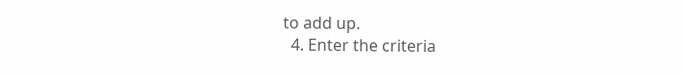to add up.
  4. Enter the criteria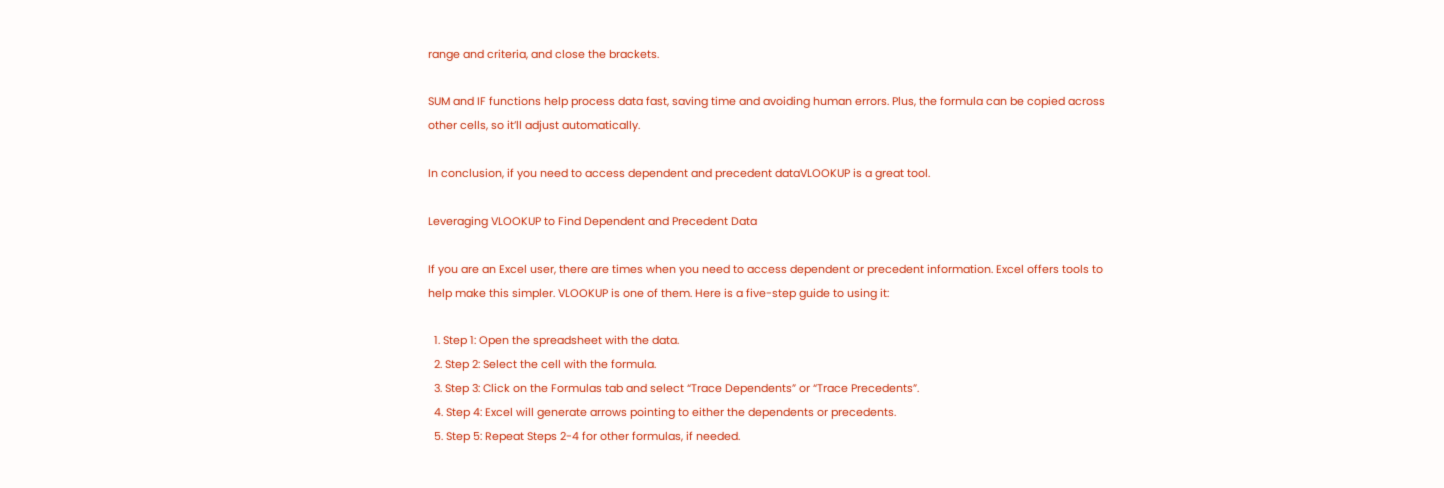range and criteria, and close the brackets.

SUM and IF functions help process data fast, saving time and avoiding human errors. Plus, the formula can be copied across other cells, so it’ll adjust automatically.

In conclusion, if you need to access dependent and precedent dataVLOOKUP is a great tool.

Leveraging VLOOKUP to Find Dependent and Precedent Data

If you are an Excel user, there are times when you need to access dependent or precedent information. Excel offers tools to help make this simpler. VLOOKUP is one of them. Here is a five-step guide to using it:

  1. Step 1: Open the spreadsheet with the data.
  2. Step 2: Select the cell with the formula.
  3. Step 3: Click on the Formulas tab and select “Trace Dependents” or “Trace Precedents”.
  4. Step 4: Excel will generate arrows pointing to either the dependents or precedents.
  5. Step 5: Repeat Steps 2-4 for other formulas, if needed.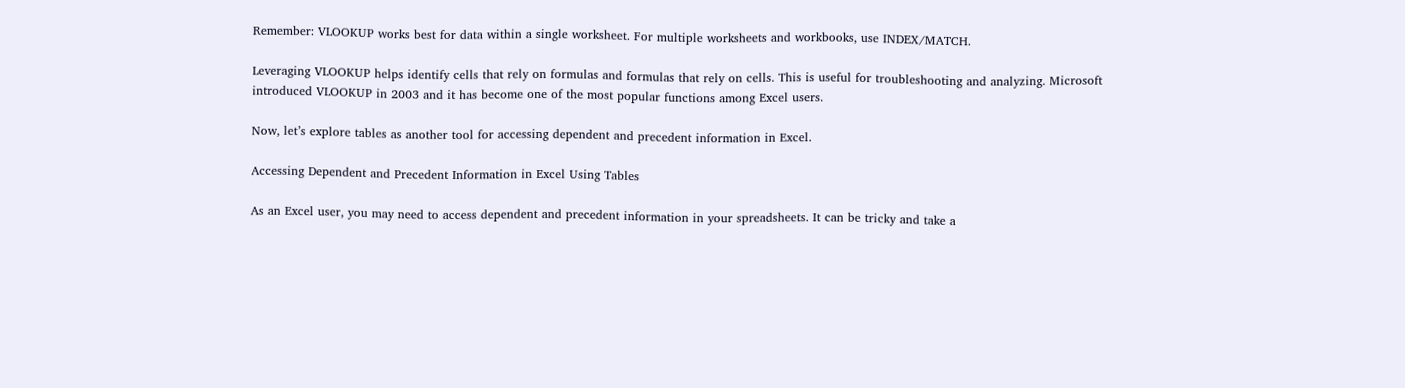Remember: VLOOKUP works best for data within a single worksheet. For multiple worksheets and workbooks, use INDEX/MATCH.

Leveraging VLOOKUP helps identify cells that rely on formulas and formulas that rely on cells. This is useful for troubleshooting and analyzing. Microsoft introduced VLOOKUP in 2003 and it has become one of the most popular functions among Excel users.

Now, let’s explore tables as another tool for accessing dependent and precedent information in Excel.

Accessing Dependent and Precedent Information in Excel Using Tables

As an Excel user, you may need to access dependent and precedent information in your spreadsheets. It can be tricky and take a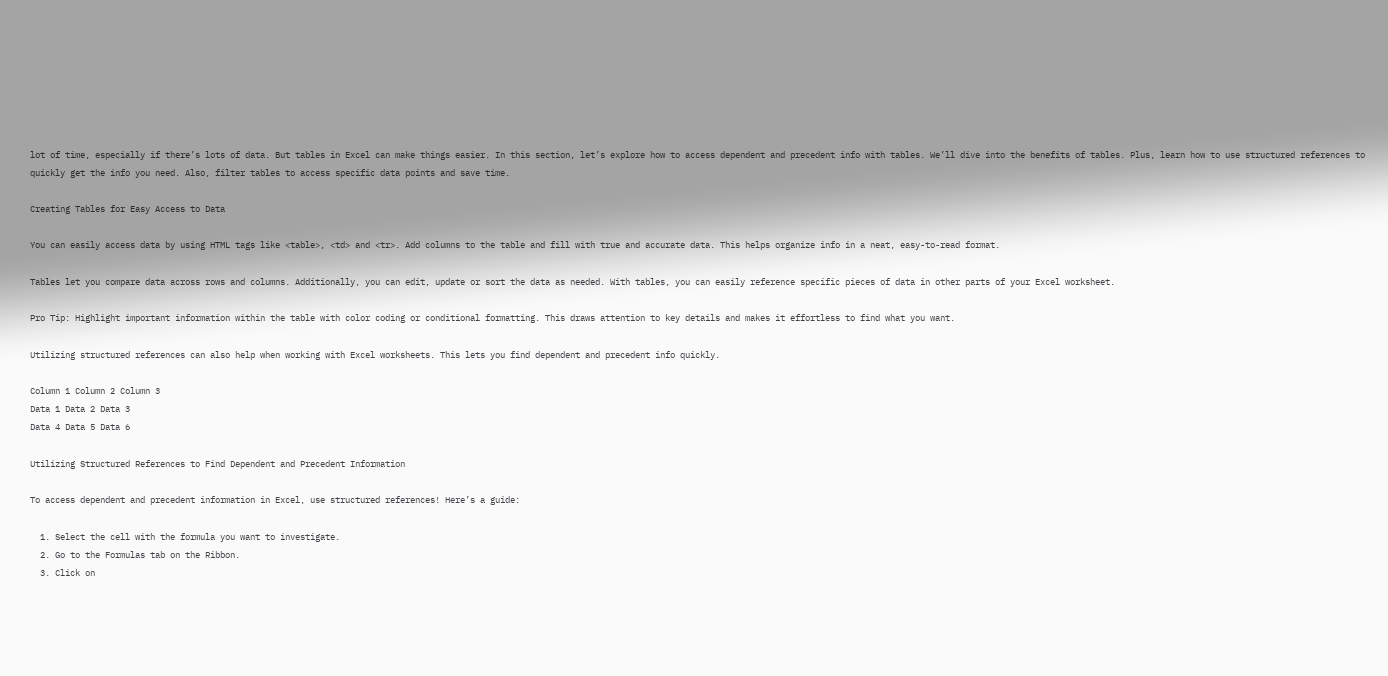lot of time, especially if there’s lots of data. But tables in Excel can make things easier. In this section, let’s explore how to access dependent and precedent info with tables. We’ll dive into the benefits of tables. Plus, learn how to use structured references to quickly get the info you need. Also, filter tables to access specific data points and save time.

Creating Tables for Easy Access to Data

You can easily access data by using HTML tags like <table>, <td> and <tr>. Add columns to the table and fill with true and accurate data. This helps organize info in a neat, easy-to-read format.

Tables let you compare data across rows and columns. Additionally, you can edit, update or sort the data as needed. With tables, you can easily reference specific pieces of data in other parts of your Excel worksheet.

Pro Tip: Highlight important information within the table with color coding or conditional formatting. This draws attention to key details and makes it effortless to find what you want.

Utilizing structured references can also help when working with Excel worksheets. This lets you find dependent and precedent info quickly.

Column 1 Column 2 Column 3
Data 1 Data 2 Data 3
Data 4 Data 5 Data 6

Utilizing Structured References to Find Dependent and Precedent Information

To access dependent and precedent information in Excel, use structured references! Here’s a guide:

  1. Select the cell with the formula you want to investigate.
  2. Go to the Formulas tab on the Ribbon.
  3. Click on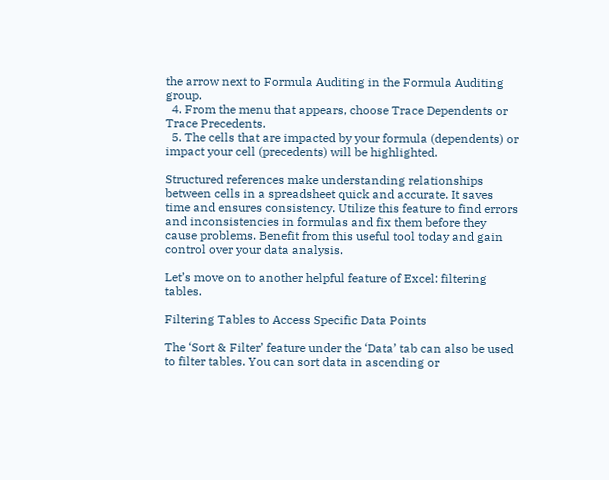the arrow next to Formula Auditing in the Formula Auditing group.
  4. From the menu that appears, choose Trace Dependents or Trace Precedents.
  5. The cells that are impacted by your formula (dependents) or impact your cell (precedents) will be highlighted.

Structured references make understanding relationships between cells in a spreadsheet quick and accurate. It saves time and ensures consistency. Utilize this feature to find errors and inconsistencies in formulas and fix them before they cause problems. Benefit from this useful tool today and gain control over your data analysis.

Let’s move on to another helpful feature of Excel: filtering tables.

Filtering Tables to Access Specific Data Points

The ‘Sort & Filter’ feature under the ‘Data’ tab can also be used to filter tables. You can sort data in ascending or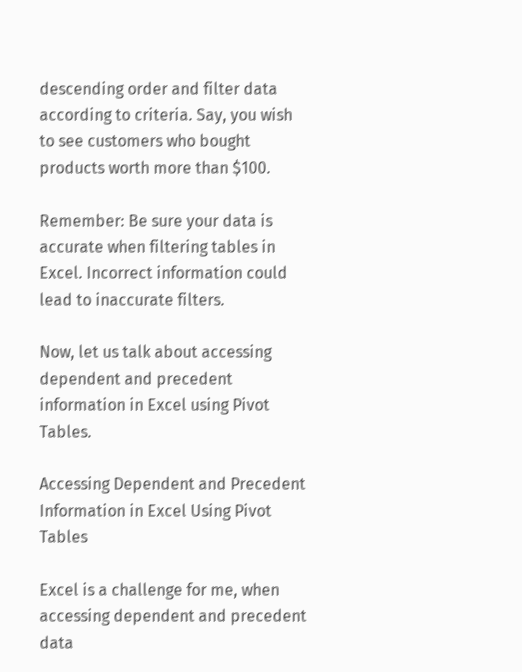descending order and filter data according to criteria. Say, you wish to see customers who bought products worth more than $100.

Remember: Be sure your data is accurate when filtering tables in Excel. Incorrect information could lead to inaccurate filters.

Now, let us talk about accessing dependent and precedent information in Excel using Pivot Tables.

Accessing Dependent and Precedent Information in Excel Using Pivot Tables

Excel is a challenge for me, when accessing dependent and precedent data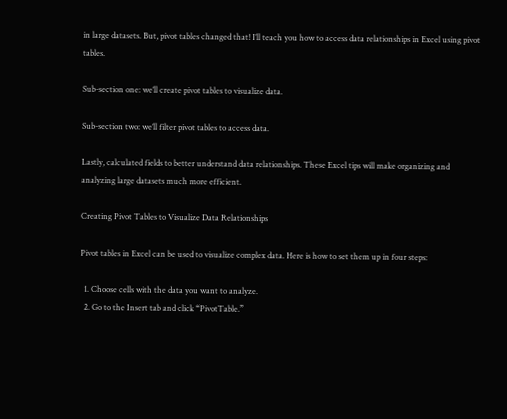in large datasets. But, pivot tables changed that! I’ll teach you how to access data relationships in Excel using pivot tables.

Sub-section one: we’ll create pivot tables to visualize data.

Sub-section two: we’ll filter pivot tables to access data.

Lastly, calculated fields to better understand data relationships. These Excel tips will make organizing and analyzing large datasets much more efficient.

Creating Pivot Tables to Visualize Data Relationships

Pivot tables in Excel can be used to visualize complex data. Here is how to set them up in four steps:

  1. Choose cells with the data you want to analyze.
  2. Go to the Insert tab and click “PivotTable.”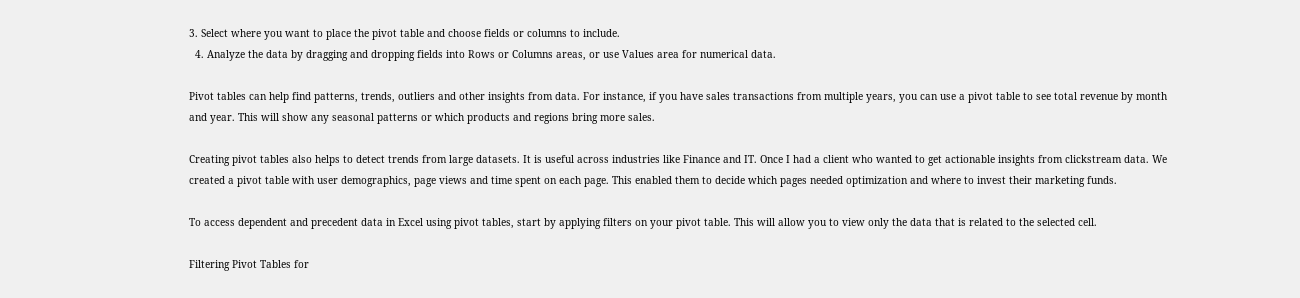3. Select where you want to place the pivot table and choose fields or columns to include.
  4. Analyze the data by dragging and dropping fields into Rows or Columns areas, or use Values area for numerical data.

Pivot tables can help find patterns, trends, outliers and other insights from data. For instance, if you have sales transactions from multiple years, you can use a pivot table to see total revenue by month and year. This will show any seasonal patterns or which products and regions bring more sales.

Creating pivot tables also helps to detect trends from large datasets. It is useful across industries like Finance and IT. Once I had a client who wanted to get actionable insights from clickstream data. We created a pivot table with user demographics, page views and time spent on each page. This enabled them to decide which pages needed optimization and where to invest their marketing funds.

To access dependent and precedent data in Excel using pivot tables, start by applying filters on your pivot table. This will allow you to view only the data that is related to the selected cell.

Filtering Pivot Tables for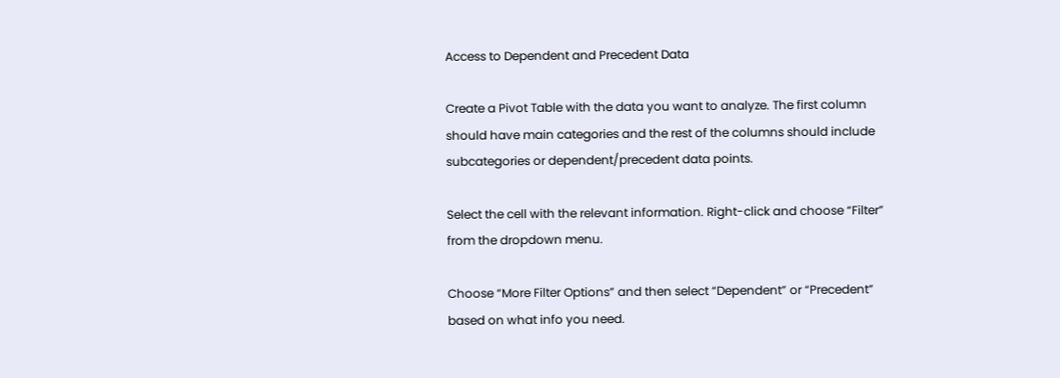Access to Dependent and Precedent Data

Create a Pivot Table with the data you want to analyze. The first column should have main categories and the rest of the columns should include subcategories or dependent/precedent data points.

Select the cell with the relevant information. Right-click and choose “Filter” from the dropdown menu.

Choose “More Filter Options” and then select “Dependent” or “Precedent” based on what info you need.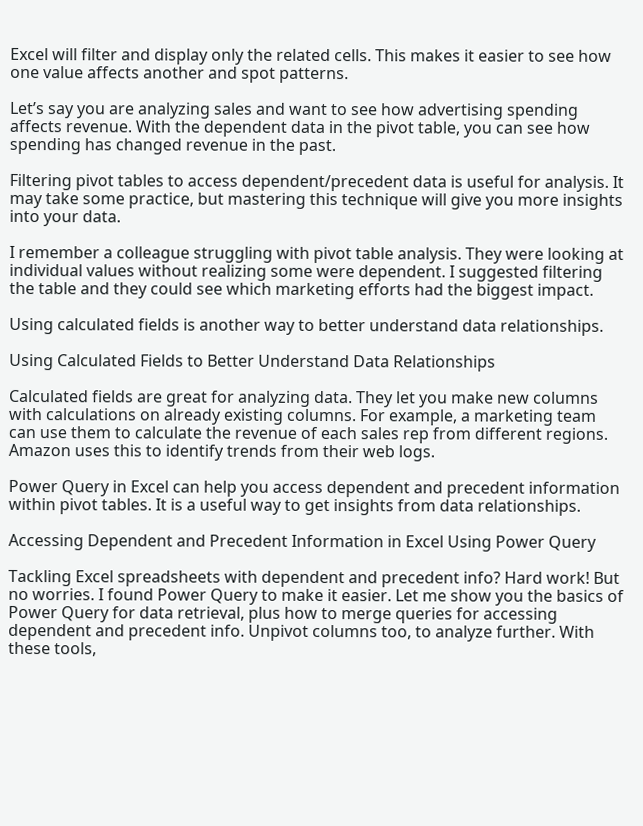Excel will filter and display only the related cells. This makes it easier to see how one value affects another and spot patterns.

Let’s say you are analyzing sales and want to see how advertising spending affects revenue. With the dependent data in the pivot table, you can see how spending has changed revenue in the past.

Filtering pivot tables to access dependent/precedent data is useful for analysis. It may take some practice, but mastering this technique will give you more insights into your data.

I remember a colleague struggling with pivot table analysis. They were looking at individual values without realizing some were dependent. I suggested filtering the table and they could see which marketing efforts had the biggest impact.

Using calculated fields is another way to better understand data relationships.

Using Calculated Fields to Better Understand Data Relationships

Calculated fields are great for analyzing data. They let you make new columns with calculations on already existing columns. For example, a marketing team can use them to calculate the revenue of each sales rep from different regions. Amazon uses this to identify trends from their web logs.

Power Query in Excel can help you access dependent and precedent information within pivot tables. It is a useful way to get insights from data relationships.

Accessing Dependent and Precedent Information in Excel Using Power Query

Tackling Excel spreadsheets with dependent and precedent info? Hard work! But no worries. I found Power Query to make it easier. Let me show you the basics of Power Query for data retrieval, plus how to merge queries for accessing dependent and precedent info. Unpivot columns too, to analyze further. With these tools,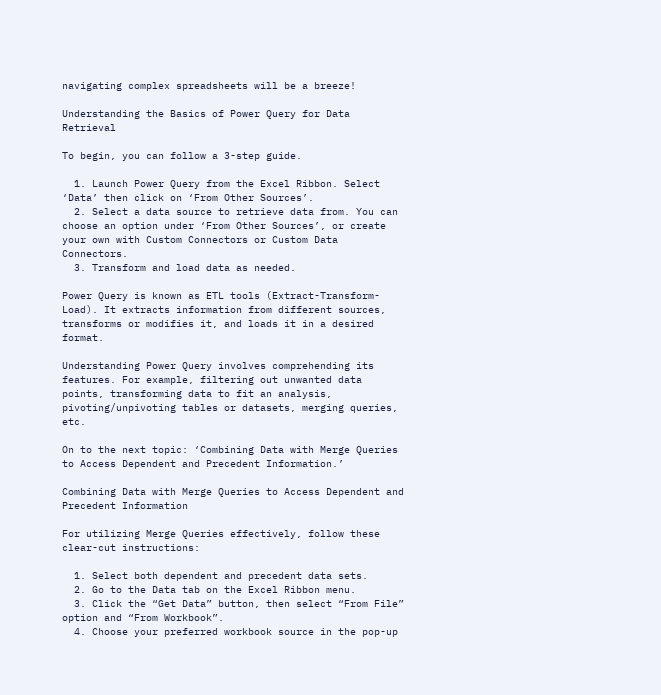navigating complex spreadsheets will be a breeze!

Understanding the Basics of Power Query for Data Retrieval

To begin, you can follow a 3-step guide.

  1. Launch Power Query from the Excel Ribbon. Select ‘Data’ then click on ‘From Other Sources’.
  2. Select a data source to retrieve data from. You can choose an option under ‘From Other Sources’, or create your own with Custom Connectors or Custom Data Connectors.
  3. Transform and load data as needed.

Power Query is known as ETL tools (Extract-Transform-Load). It extracts information from different sources, transforms or modifies it, and loads it in a desired format.

Understanding Power Query involves comprehending its features. For example, filtering out unwanted data points, transforming data to fit an analysis, pivoting/unpivoting tables or datasets, merging queries, etc.

On to the next topic: ‘Combining Data with Merge Queries to Access Dependent and Precedent Information.’

Combining Data with Merge Queries to Access Dependent and Precedent Information

For utilizing Merge Queries effectively, follow these clear-cut instructions:

  1. Select both dependent and precedent data sets.
  2. Go to the Data tab on the Excel Ribbon menu.
  3. Click the “Get Data” button, then select “From File” option and “From Workbook”.
  4. Choose your preferred workbook source in the pop-up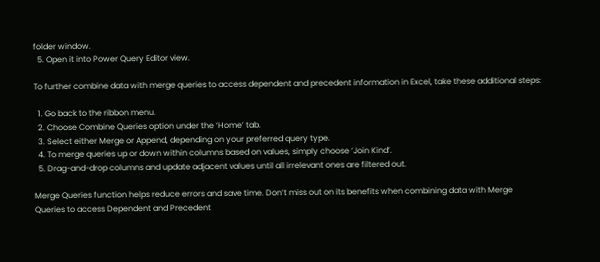folder window.
  5. Open it into Power Query Editor view.

To further combine data with merge queries to access dependent and precedent information in Excel, take these additional steps:

  1. Go back to the ribbon menu.
  2. Choose Combine Queries option under the ‘Home’ tab.
  3. Select either Merge or Append, depending on your preferred query type.
  4. To merge queries up or down within columns based on values, simply choose ‘Join Kind’.
  5. Drag-and-drop columns and update adjacent values until all irrelevant ones are filtered out.

Merge Queries function helps reduce errors and save time. Don’t miss out on its benefits when combining data with Merge Queries to access Dependent and Precedent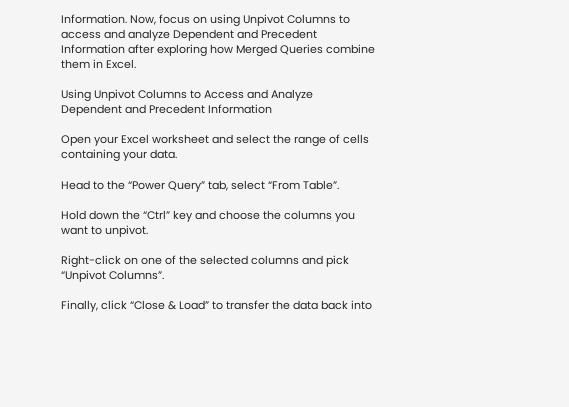Information. Now, focus on using Unpivot Columns to access and analyze Dependent and Precedent Information after exploring how Merged Queries combine them in Excel.

Using Unpivot Columns to Access and Analyze Dependent and Precedent Information

Open your Excel worksheet and select the range of cells containing your data.

Head to the “Power Query” tab, select “From Table”.

Hold down the “Ctrl” key and choose the columns you want to unpivot.

Right-click on one of the selected columns and pick “Unpivot Columns”.

Finally, click “Close & Load” to transfer the data back into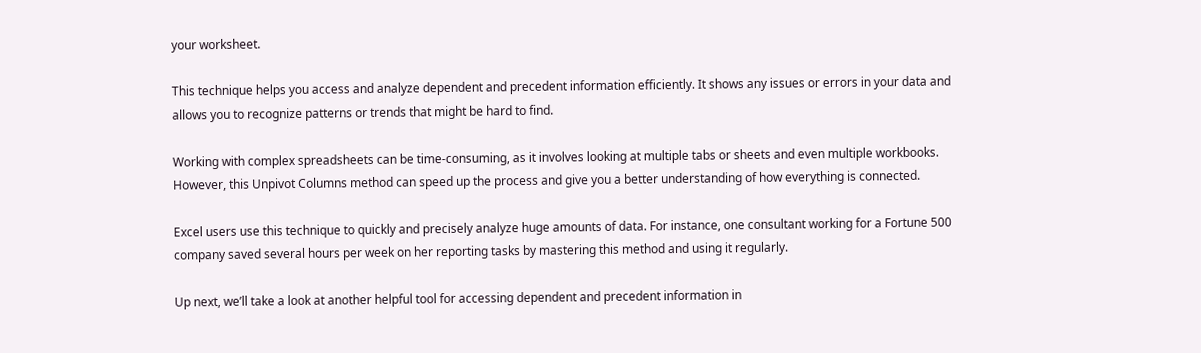your worksheet.

This technique helps you access and analyze dependent and precedent information efficiently. It shows any issues or errors in your data and allows you to recognize patterns or trends that might be hard to find.

Working with complex spreadsheets can be time-consuming, as it involves looking at multiple tabs or sheets and even multiple workbooks. However, this Unpivot Columns method can speed up the process and give you a better understanding of how everything is connected.

Excel users use this technique to quickly and precisely analyze huge amounts of data. For instance, one consultant working for a Fortune 500 company saved several hours per week on her reporting tasks by mastering this method and using it regularly.

Up next, we’ll take a look at another helpful tool for accessing dependent and precedent information in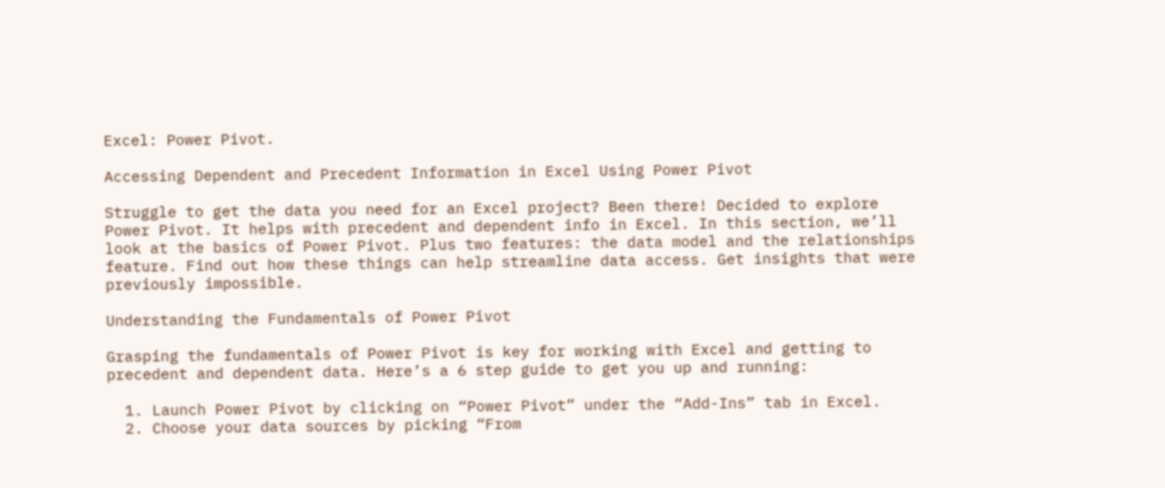Excel: Power Pivot.

Accessing Dependent and Precedent Information in Excel Using Power Pivot

Struggle to get the data you need for an Excel project? Been there! Decided to explore Power Pivot. It helps with precedent and dependent info in Excel. In this section, we’ll look at the basics of Power Pivot. Plus two features: the data model and the relationships feature. Find out how these things can help streamline data access. Get insights that were previously impossible.

Understanding the Fundamentals of Power Pivot

Grasping the fundamentals of Power Pivot is key for working with Excel and getting to precedent and dependent data. Here’s a 6 step guide to get you up and running:

  1. Launch Power Pivot by clicking on “Power Pivot” under the “Add-Ins” tab in Excel.
  2. Choose your data sources by picking “From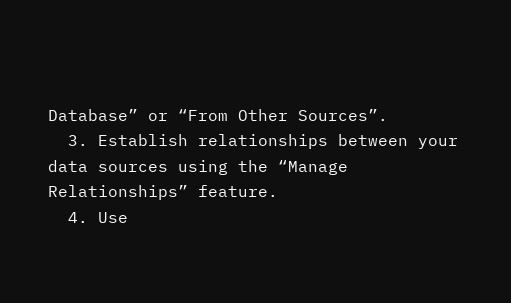Database” or “From Other Sources”.
  3. Establish relationships between your data sources using the “Manage Relationships” feature.
  4. Use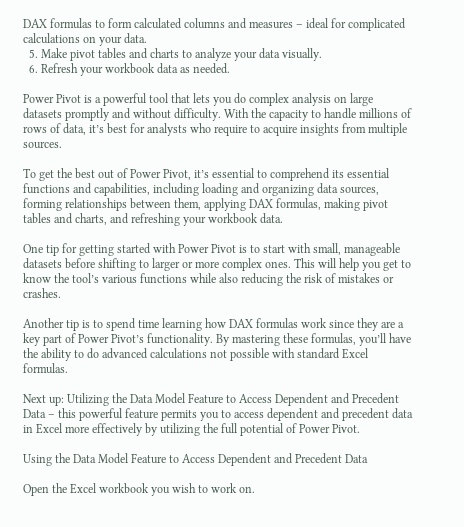DAX formulas to form calculated columns and measures – ideal for complicated calculations on your data.
  5. Make pivot tables and charts to analyze your data visually.
  6. Refresh your workbook data as needed.

Power Pivot is a powerful tool that lets you do complex analysis on large datasets promptly and without difficulty. With the capacity to handle millions of rows of data, it’s best for analysts who require to acquire insights from multiple sources.

To get the best out of Power Pivot, it’s essential to comprehend its essential functions and capabilities, including loading and organizing data sources, forming relationships between them, applying DAX formulas, making pivot tables and charts, and refreshing your workbook data.

One tip for getting started with Power Pivot is to start with small, manageable datasets before shifting to larger or more complex ones. This will help you get to know the tool’s various functions while also reducing the risk of mistakes or crashes.

Another tip is to spend time learning how DAX formulas work since they are a key part of Power Pivot’s functionality. By mastering these formulas, you’ll have the ability to do advanced calculations not possible with standard Excel formulas.

Next up: Utilizing the Data Model Feature to Access Dependent and Precedent Data – this powerful feature permits you to access dependent and precedent data in Excel more effectively by utilizing the full potential of Power Pivot.

Using the Data Model Feature to Access Dependent and Precedent Data

Open the Excel workbook you wish to work on.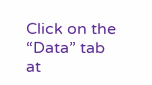Click on the “Data” tab at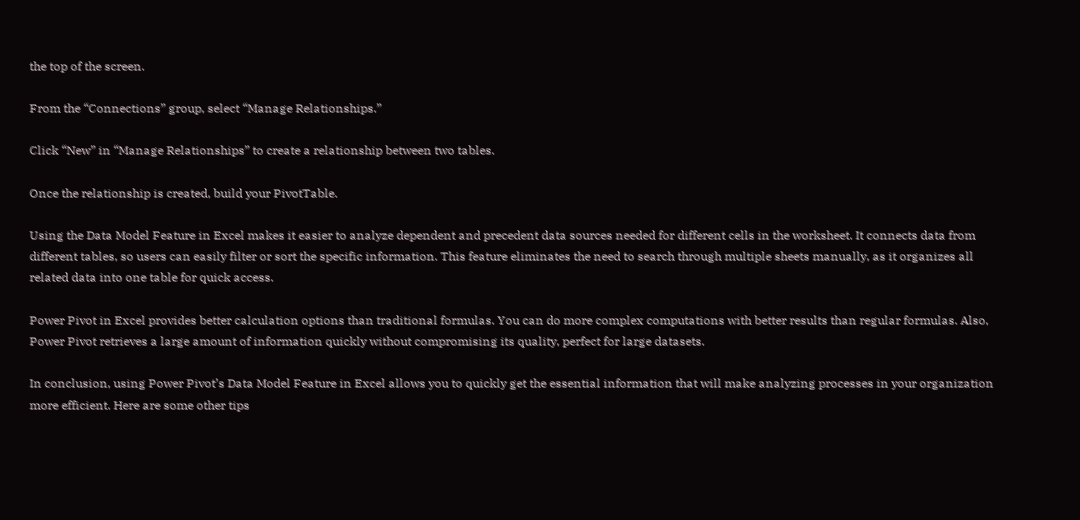the top of the screen.

From the “Connections” group, select “Manage Relationships.”

Click “New” in “Manage Relationships” to create a relationship between two tables.

Once the relationship is created, build your PivotTable.

Using the Data Model Feature in Excel makes it easier to analyze dependent and precedent data sources needed for different cells in the worksheet. It connects data from different tables, so users can easily filter or sort the specific information. This feature eliminates the need to search through multiple sheets manually, as it organizes all related data into one table for quick access.

Power Pivot in Excel provides better calculation options than traditional formulas. You can do more complex computations with better results than regular formulas. Also, Power Pivot retrieves a large amount of information quickly without compromising its quality, perfect for large datasets.

In conclusion, using Power Pivot’s Data Model Feature in Excel allows you to quickly get the essential information that will make analyzing processes in your organization more efficient. Here are some other tips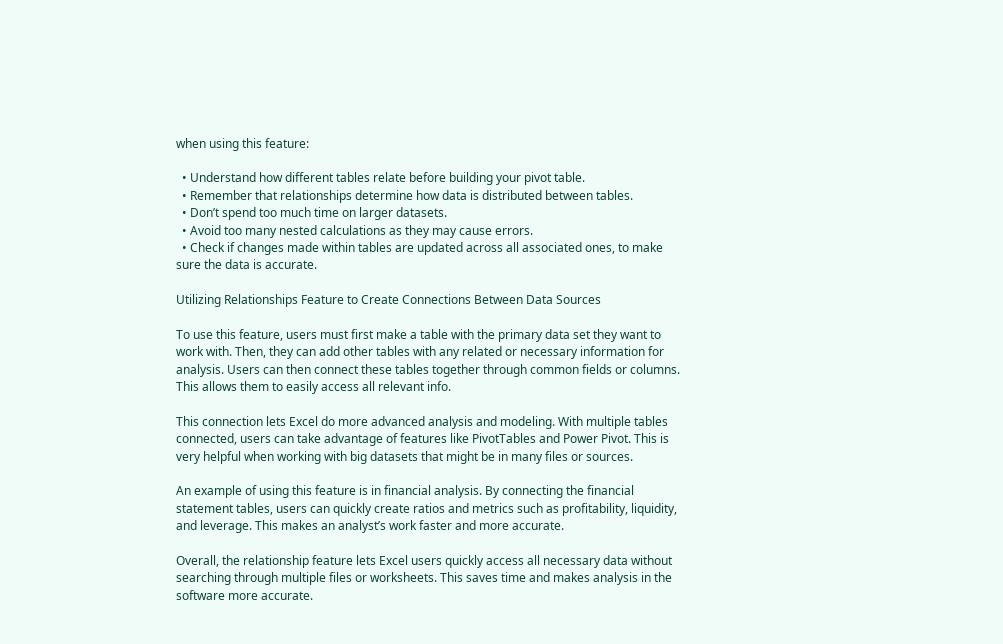when using this feature:

  • Understand how different tables relate before building your pivot table.
  • Remember that relationships determine how data is distributed between tables.
  • Don’t spend too much time on larger datasets.
  • Avoid too many nested calculations as they may cause errors.
  • Check if changes made within tables are updated across all associated ones, to make sure the data is accurate.

Utilizing Relationships Feature to Create Connections Between Data Sources

To use this feature, users must first make a table with the primary data set they want to work with. Then, they can add other tables with any related or necessary information for analysis. Users can then connect these tables together through common fields or columns. This allows them to easily access all relevant info.

This connection lets Excel do more advanced analysis and modeling. With multiple tables connected, users can take advantage of features like PivotTables and Power Pivot. This is very helpful when working with big datasets that might be in many files or sources.

An example of using this feature is in financial analysis. By connecting the financial statement tables, users can quickly create ratios and metrics such as profitability, liquidity, and leverage. This makes an analyst’s work faster and more accurate.

Overall, the relationship feature lets Excel users quickly access all necessary data without searching through multiple files or worksheets. This saves time and makes analysis in the software more accurate.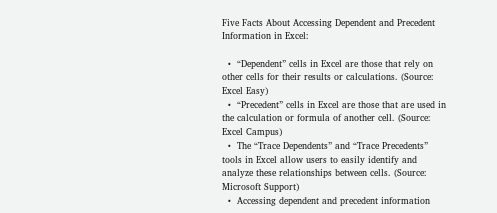Five Facts About Accessing Dependent and Precedent Information in Excel:

  •  “Dependent” cells in Excel are those that rely on other cells for their results or calculations. (Source: Excel Easy)
  •  “Precedent” cells in Excel are those that are used in the calculation or formula of another cell. (Source: Excel Campus)
  •  The “Trace Dependents” and “Trace Precedents” tools in Excel allow users to easily identify and analyze these relationships between cells. (Source: Microsoft Support)
  •  Accessing dependent and precedent information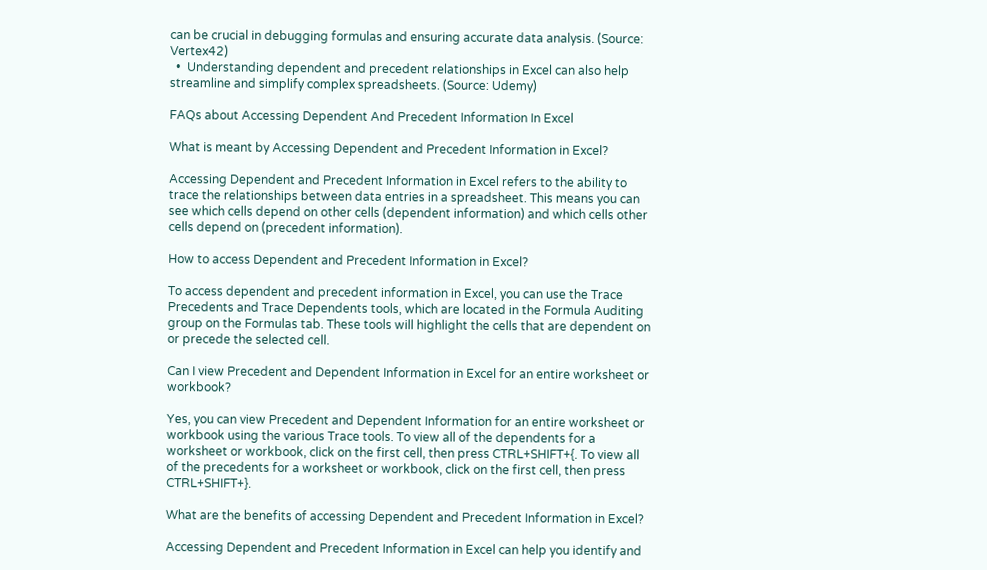can be crucial in debugging formulas and ensuring accurate data analysis. (Source: Vertex42)
  •  Understanding dependent and precedent relationships in Excel can also help streamline and simplify complex spreadsheets. (Source: Udemy)

FAQs about Accessing Dependent And Precedent Information In Excel

What is meant by Accessing Dependent and Precedent Information in Excel?

Accessing Dependent and Precedent Information in Excel refers to the ability to trace the relationships between data entries in a spreadsheet. This means you can see which cells depend on other cells (dependent information) and which cells other cells depend on (precedent information).

How to access Dependent and Precedent Information in Excel?

To access dependent and precedent information in Excel, you can use the Trace Precedents and Trace Dependents tools, which are located in the Formula Auditing group on the Formulas tab. These tools will highlight the cells that are dependent on or precede the selected cell.

Can I view Precedent and Dependent Information in Excel for an entire worksheet or workbook?

Yes, you can view Precedent and Dependent Information for an entire worksheet or workbook using the various Trace tools. To view all of the dependents for a worksheet or workbook, click on the first cell, then press CTRL+SHIFT+{. To view all of the precedents for a worksheet or workbook, click on the first cell, then press CTRL+SHIFT+}.

What are the benefits of accessing Dependent and Precedent Information in Excel?

Accessing Dependent and Precedent Information in Excel can help you identify and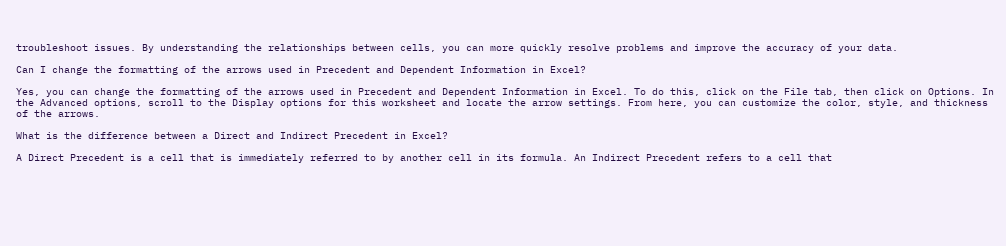troubleshoot issues. By understanding the relationships between cells, you can more quickly resolve problems and improve the accuracy of your data.

Can I change the formatting of the arrows used in Precedent and Dependent Information in Excel?

Yes, you can change the formatting of the arrows used in Precedent and Dependent Information in Excel. To do this, click on the File tab, then click on Options. In the Advanced options, scroll to the Display options for this worksheet and locate the arrow settings. From here, you can customize the color, style, and thickness of the arrows.

What is the difference between a Direct and Indirect Precedent in Excel?

A Direct Precedent is a cell that is immediately referred to by another cell in its formula. An Indirect Precedent refers to a cell that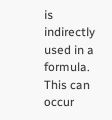is indirectly used in a formula. This can occur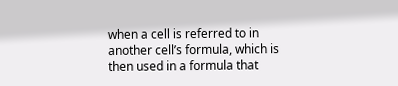when a cell is referred to in another cell’s formula, which is then used in a formula that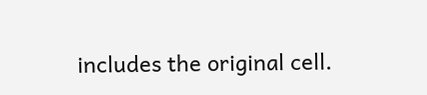includes the original cell.